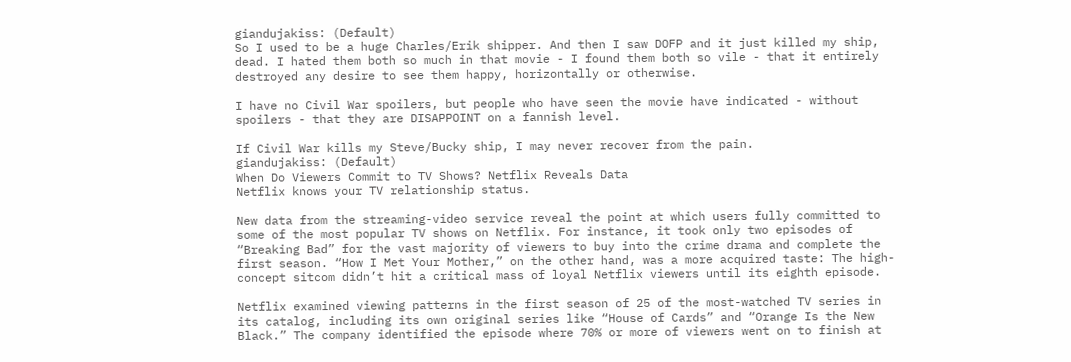giandujakiss: (Default)
So I used to be a huge Charles/Erik shipper. And then I saw DOFP and it just killed my ship, dead. I hated them both so much in that movie - I found them both so vile - that it entirely destroyed any desire to see them happy, horizontally or otherwise.

I have no Civil War spoilers, but people who have seen the movie have indicated - without spoilers - that they are DISAPPOINT on a fannish level.

If Civil War kills my Steve/Bucky ship, I may never recover from the pain.
giandujakiss: (Default)
When Do Viewers Commit to TV Shows? Netflix Reveals Data
Netflix knows your TV relationship status.

New data from the streaming-video service reveal the point at which users fully committed to some of the most popular TV shows on Netflix. For instance, it took only two episodes of “Breaking Bad” for the vast majority of viewers to buy into the crime drama and complete the first season. “How I Met Your Mother,” on the other hand, was a more acquired taste: The high-concept sitcom didn’t hit a critical mass of loyal Netflix viewers until its eighth episode.

Netflix examined viewing patterns in the first season of 25 of the most-watched TV series in its catalog, including its own original series like “House of Cards” and “Orange Is the New Black.” The company identified the episode where 70% or more of viewers went on to finish at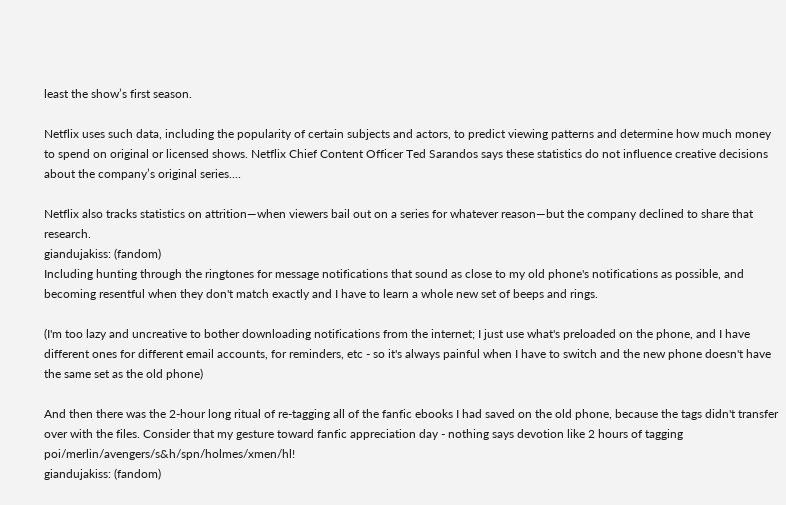least the show’s first season.

Netflix uses such data, including the popularity of certain subjects and actors, to predict viewing patterns and determine how much money to spend on original or licensed shows. Netflix Chief Content Officer Ted Sarandos says these statistics do not influence creative decisions about the company’s original series....

Netflix also tracks statistics on attrition—when viewers bail out on a series for whatever reason—but the company declined to share that research.
giandujakiss: (fandom)
Including hunting through the ringtones for message notifications that sound as close to my old phone's notifications as possible, and becoming resentful when they don't match exactly and I have to learn a whole new set of beeps and rings.

(I'm too lazy and uncreative to bother downloading notifications from the internet; I just use what's preloaded on the phone, and I have different ones for different email accounts, for reminders, etc - so it's always painful when I have to switch and the new phone doesn't have the same set as the old phone)

And then there was the 2-hour long ritual of re-tagging all of the fanfic ebooks I had saved on the old phone, because the tags didn't transfer over with the files. Consider that my gesture toward fanfic appreciation day - nothing says devotion like 2 hours of tagging poi/merlin/avengers/s&h/spn/holmes/xmen/hl!
giandujakiss: (fandom)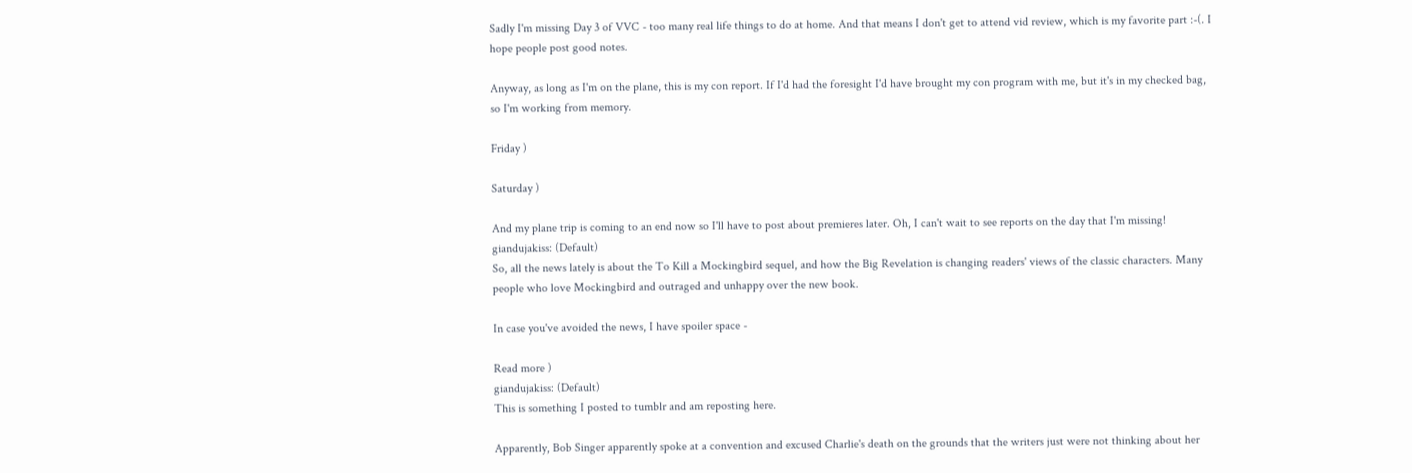Sadly I'm missing Day 3 of VVC - too many real life things to do at home. And that means I don't get to attend vid review, which is my favorite part :-(. I hope people post good notes.

Anyway, as long as I'm on the plane, this is my con report. If I'd had the foresight I'd have brought my con program with me, but it's in my checked bag, so I'm working from memory.

Friday )

Saturday )

And my plane trip is coming to an end now so I'll have to post about premieres later. Oh, I can't wait to see reports on the day that I'm missing!
giandujakiss: (Default)
So, all the news lately is about the To Kill a Mockingbird sequel, and how the Big Revelation is changing readers' views of the classic characters. Many people who love Mockingbird and outraged and unhappy over the new book.

In case you've avoided the news, I have spoiler space -

Read more )
giandujakiss: (Default)
This is something I posted to tumblr and am reposting here.

Apparently, Bob Singer apparently spoke at a convention and excused Charlie's death on the grounds that the writers just were not thinking about her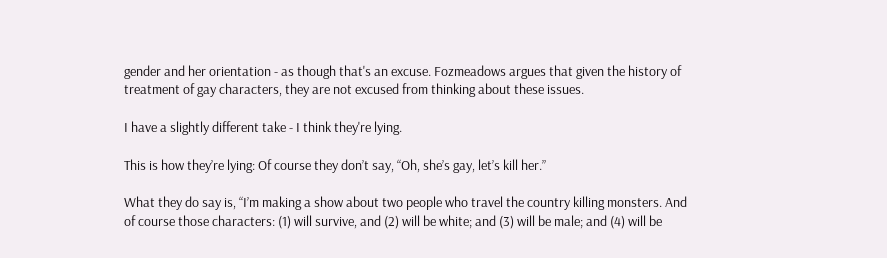gender and her orientation - as though that's an excuse. Fozmeadows argues that given the history of treatment of gay characters, they are not excused from thinking about these issues.

I have a slightly different take - I think they're lying.

This is how they’re lying: Of course they don’t say, “Oh, she’s gay, let’s kill her.”

What they do say is, “I’m making a show about two people who travel the country killing monsters. And of course those characters: (1) will survive, and (2) will be white; and (3) will be male; and (4) will be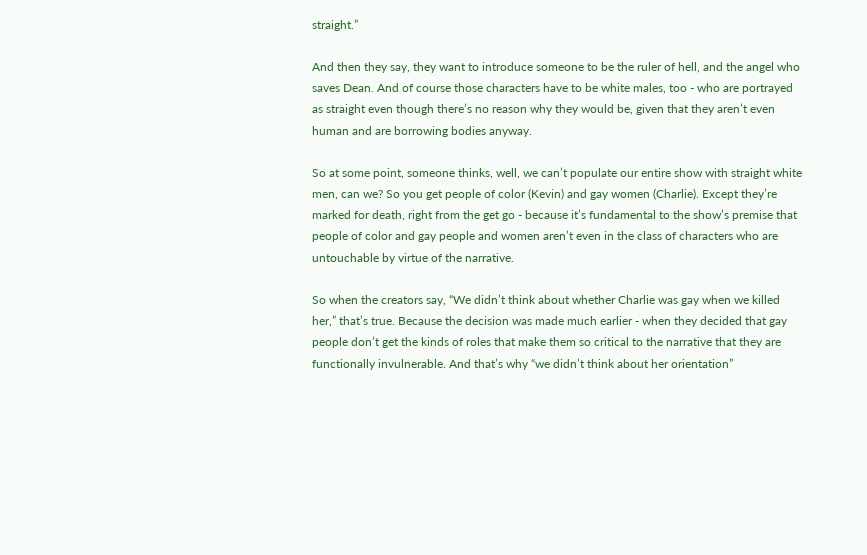straight.”

And then they say, they want to introduce someone to be the ruler of hell, and the angel who saves Dean. And of course those characters have to be white males, too - who are portrayed as straight even though there’s no reason why they would be, given that they aren’t even human and are borrowing bodies anyway.

So at some point, someone thinks, well, we can’t populate our entire show with straight white men, can we? So you get people of color (Kevin) and gay women (Charlie). Except they’re marked for death, right from the get go - because it’s fundamental to the show’s premise that people of color and gay people and women aren’t even in the class of characters who are untouchable by virtue of the narrative.

So when the creators say, “We didn’t think about whether Charlie was gay when we killed her,” that’s true. Because the decision was made much earlier - when they decided that gay people don’t get the kinds of roles that make them so critical to the narrative that they are functionally invulnerable. And that’s why “we didn’t think about her orientation”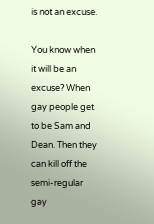is not an excuse.

You know when it will be an excuse? When gay people get to be Sam and Dean. Then they can kill off the semi-regular gay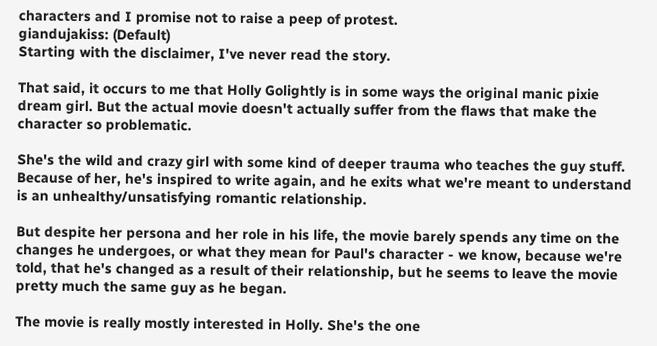characters and I promise not to raise a peep of protest.
giandujakiss: (Default)
Starting with the disclaimer, I've never read the story.

That said, it occurs to me that Holly Golightly is in some ways the original manic pixie dream girl. But the actual movie doesn't actually suffer from the flaws that make the character so problematic.

She's the wild and crazy girl with some kind of deeper trauma who teaches the guy stuff. Because of her, he's inspired to write again, and he exits what we're meant to understand is an unhealthy/unsatisfying romantic relationship.

But despite her persona and her role in his life, the movie barely spends any time on the changes he undergoes, or what they mean for Paul's character - we know, because we're told, that he's changed as a result of their relationship, but he seems to leave the movie pretty much the same guy as he began.

The movie is really mostly interested in Holly. She's the one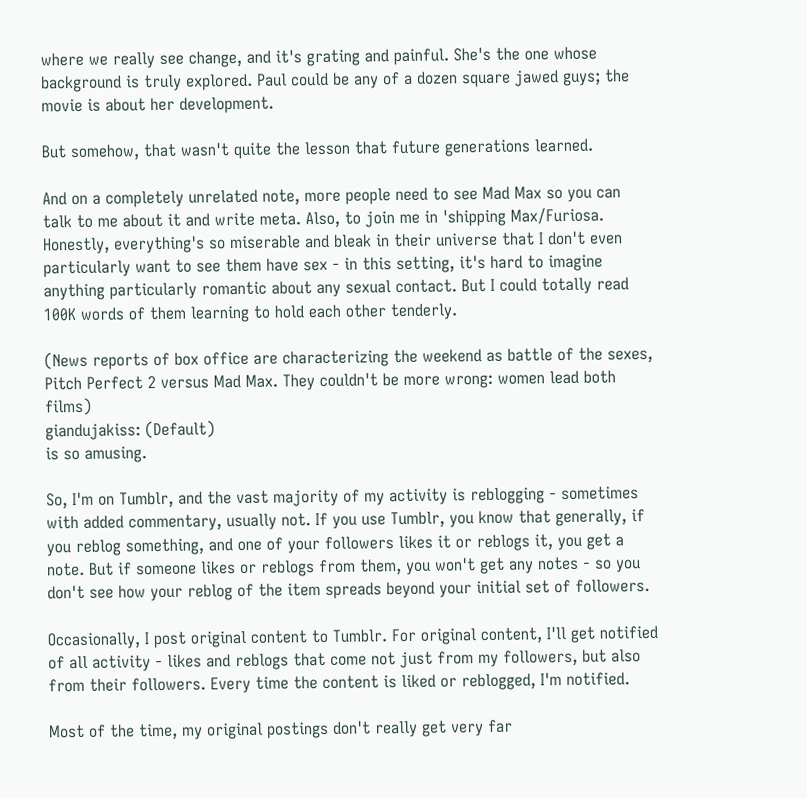where we really see change, and it's grating and painful. She's the one whose background is truly explored. Paul could be any of a dozen square jawed guys; the movie is about her development.

But somehow, that wasn't quite the lesson that future generations learned.

And on a completely unrelated note, more people need to see Mad Max so you can talk to me about it and write meta. Also, to join me in 'shipping Max/Furiosa. Honestly, everything's so miserable and bleak in their universe that I don't even particularly want to see them have sex - in this setting, it's hard to imagine anything particularly romantic about any sexual contact. But I could totally read 100K words of them learning to hold each other tenderly.

(News reports of box office are characterizing the weekend as battle of the sexes, Pitch Perfect 2 versus Mad Max. They couldn't be more wrong: women lead both films)
giandujakiss: (Default)
is so amusing.

So, I'm on Tumblr, and the vast majority of my activity is reblogging - sometimes with added commentary, usually not. If you use Tumblr, you know that generally, if you reblog something, and one of your followers likes it or reblogs it, you get a note. But if someone likes or reblogs from them, you won't get any notes - so you don't see how your reblog of the item spreads beyond your initial set of followers.

Occasionally, I post original content to Tumblr. For original content, I'll get notified of all activity - likes and reblogs that come not just from my followers, but also from their followers. Every time the content is liked or reblogged, I'm notified.

Most of the time, my original postings don't really get very far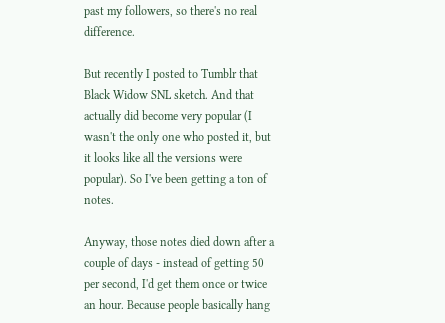past my followers, so there's no real difference.

But recently I posted to Tumblr that Black Widow SNL sketch. And that actually did become very popular (I wasn't the only one who posted it, but it looks like all the versions were popular). So I've been getting a ton of notes.

Anyway, those notes died down after a couple of days - instead of getting 50 per second, I'd get them once or twice an hour. Because people basically hang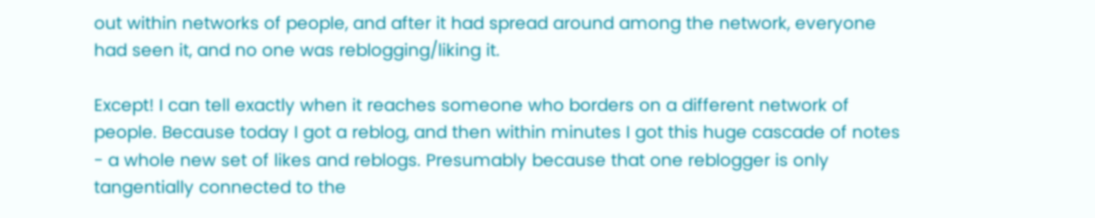out within networks of people, and after it had spread around among the network, everyone had seen it, and no one was reblogging/liking it.

Except! I can tell exactly when it reaches someone who borders on a different network of people. Because today I got a reblog, and then within minutes I got this huge cascade of notes - a whole new set of likes and reblogs. Presumably because that one reblogger is only tangentially connected to the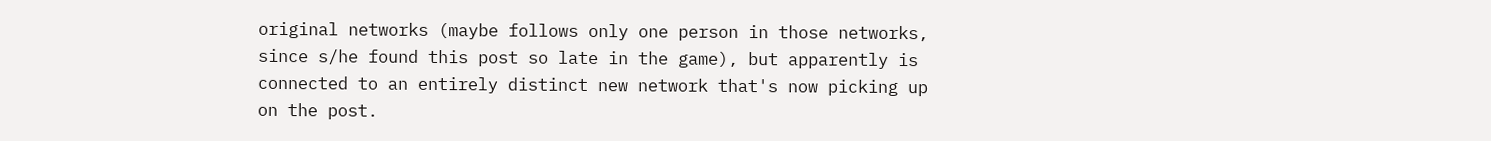original networks (maybe follows only one person in those networks, since s/he found this post so late in the game), but apparently is connected to an entirely distinct new network that's now picking up on the post.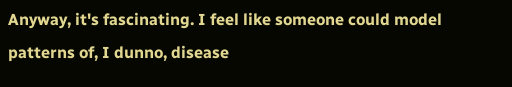Anyway, it's fascinating. I feel like someone could model patterns of, I dunno, disease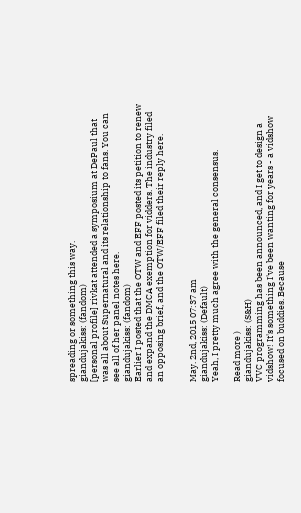spreading or something this way.
giandujakiss: (fandom)
[personal profile] rivkat attended a symposium at DePaul that was all about Supernatural and its relationship to fans. You can see all of her panel notes here.
giandujakiss: (fandom)
Earlier I posted that the OTW and EFF posted its petition to renew and expand the DMCA exemption for vidders. The industry filed an opposing brief, and the OTW/EFF filed their reply here.


May. 2nd, 2015 07:37 am
giandujakiss: (Default)
Yeah, I pretty much agree with the general consensus.

Read more )
giandujakiss: (S&H)
VVC programming has been announced, and I get to design a vidshow! It's something I've been wanting for years - a vidshow focused on buddies. Because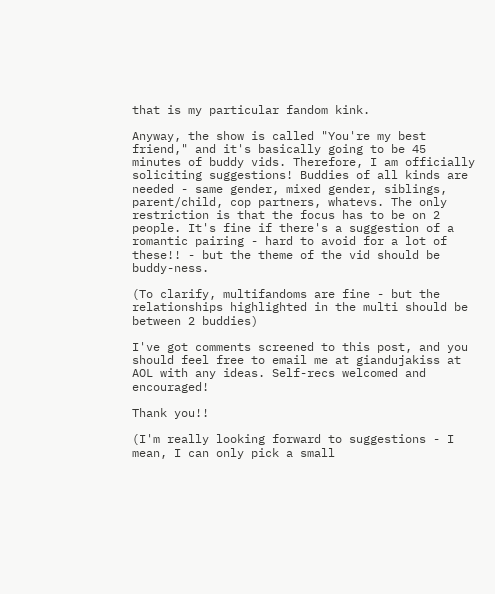that is my particular fandom kink.

Anyway, the show is called "You're my best friend," and it's basically going to be 45 minutes of buddy vids. Therefore, I am officially soliciting suggestions! Buddies of all kinds are needed - same gender, mixed gender, siblings, parent/child, cop partners, whatevs. The only restriction is that the focus has to be on 2 people. It's fine if there's a suggestion of a romantic pairing - hard to avoid for a lot of these!! - but the theme of the vid should be buddy-ness.

(To clarify, multifandoms are fine - but the relationships highlighted in the multi should be between 2 buddies)

I've got comments screened to this post, and you should feel free to email me at giandujakiss at AOL with any ideas. Self-recs welcomed and encouraged!

Thank you!!

(I'm really looking forward to suggestions - I mean, I can only pick a small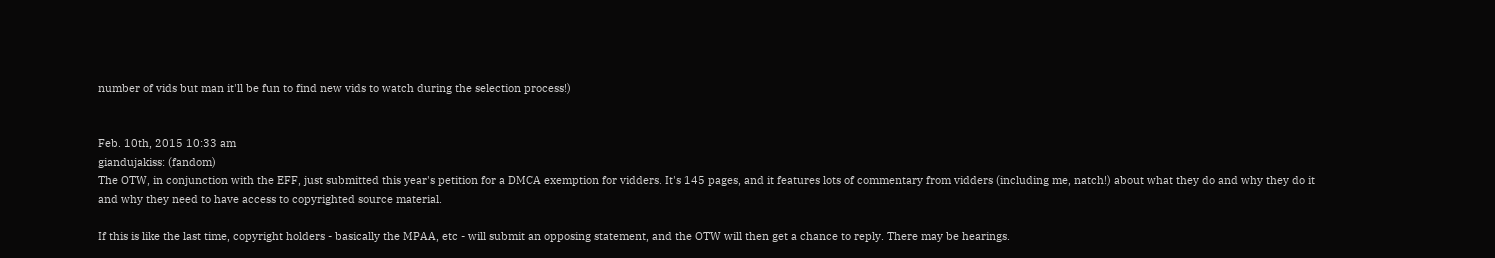number of vids but man it'll be fun to find new vids to watch during the selection process!)


Feb. 10th, 2015 10:33 am
giandujakiss: (fandom)
The OTW, in conjunction with the EFF, just submitted this year's petition for a DMCA exemption for vidders. It's 145 pages, and it features lots of commentary from vidders (including me, natch!) about what they do and why they do it and why they need to have access to copyrighted source material.

If this is like the last time, copyright holders - basically the MPAA, etc - will submit an opposing statement, and the OTW will then get a chance to reply. There may be hearings.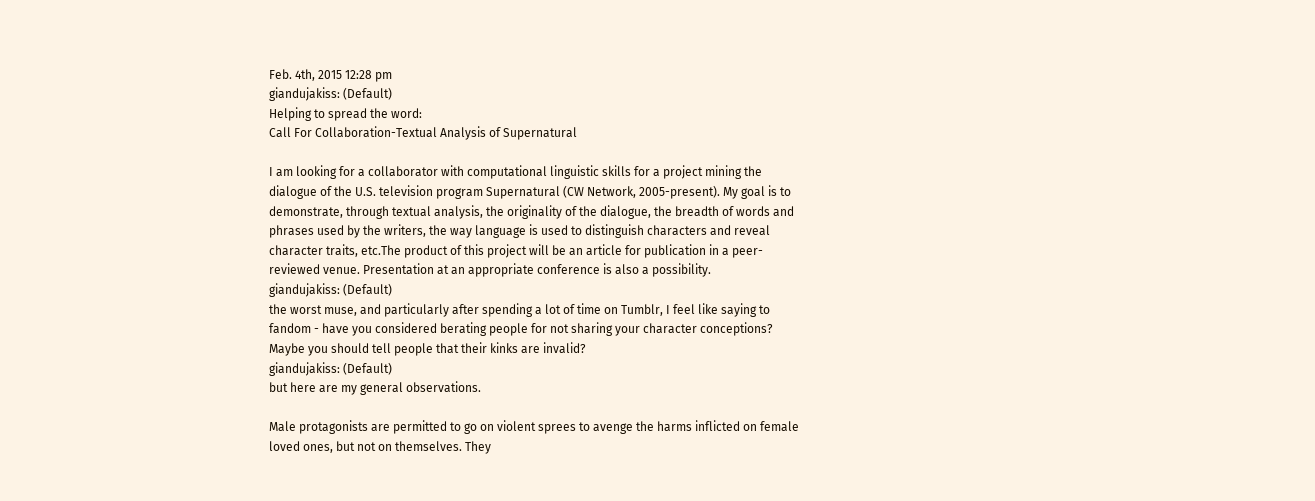Feb. 4th, 2015 12:28 pm
giandujakiss: (Default)
Helping to spread the word:
Call For Collaboration-Textual Analysis of Supernatural

I am looking for a collaborator with computational linguistic skills for a project mining the dialogue of the U.S. television program Supernatural (CW Network, 2005-present). My goal is to demonstrate, through textual analysis, the originality of the dialogue, the breadth of words and phrases used by the writers, the way language is used to distinguish characters and reveal character traits, etc.The product of this project will be an article for publication in a peer-reviewed venue. Presentation at an appropriate conference is also a possibility.
giandujakiss: (Default)
the worst muse, and particularly after spending a lot of time on Tumblr, I feel like saying to fandom - have you considered berating people for not sharing your character conceptions? Maybe you should tell people that their kinks are invalid?
giandujakiss: (Default)
but here are my general observations.

Male protagonists are permitted to go on violent sprees to avenge the harms inflicted on female loved ones, but not on themselves. They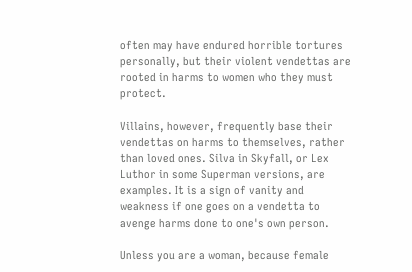often may have endured horrible tortures personally, but their violent vendettas are rooted in harms to women who they must protect.

Villains, however, frequently base their vendettas on harms to themselves, rather than loved ones. Silva in Skyfall, or Lex Luthor in some Superman versions, are examples. It is a sign of vanity and weakness if one goes on a vendetta to avenge harms done to one's own person.

Unless you are a woman, because female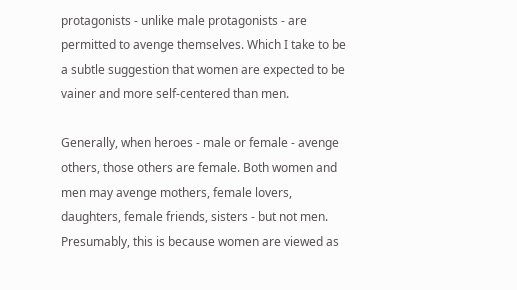protagonists - unlike male protagonists - are permitted to avenge themselves. Which I take to be a subtle suggestion that women are expected to be vainer and more self-centered than men.

Generally, when heroes - male or female - avenge others, those others are female. Both women and men may avenge mothers, female lovers, daughters, female friends, sisters - but not men. Presumably, this is because women are viewed as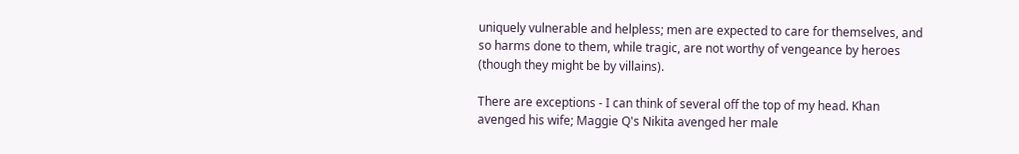uniquely vulnerable and helpless; men are expected to care for themselves, and so harms done to them, while tragic, are not worthy of vengeance by heroes (though they might be by villains).

There are exceptions - I can think of several off the top of my head. Khan avenged his wife; Maggie Q's Nikita avenged her male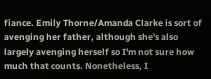fiance. Emily Thorne/Amanda Clarke is sort of avenging her father, although she's also largely avenging herself so I'm not sure how much that counts. Nonetheless, I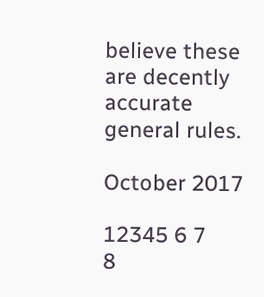believe these are decently accurate general rules.

October 2017

12345 6 7
8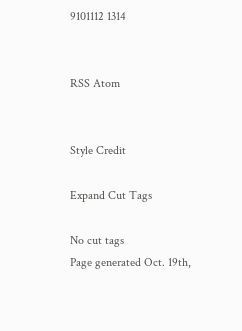9101112 1314


RSS Atom


Style Credit

Expand Cut Tags

No cut tags
Page generated Oct. 19th,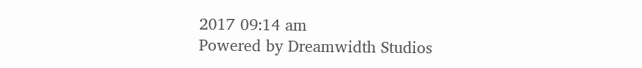2017 09:14 am
Powered by Dreamwidth Studios